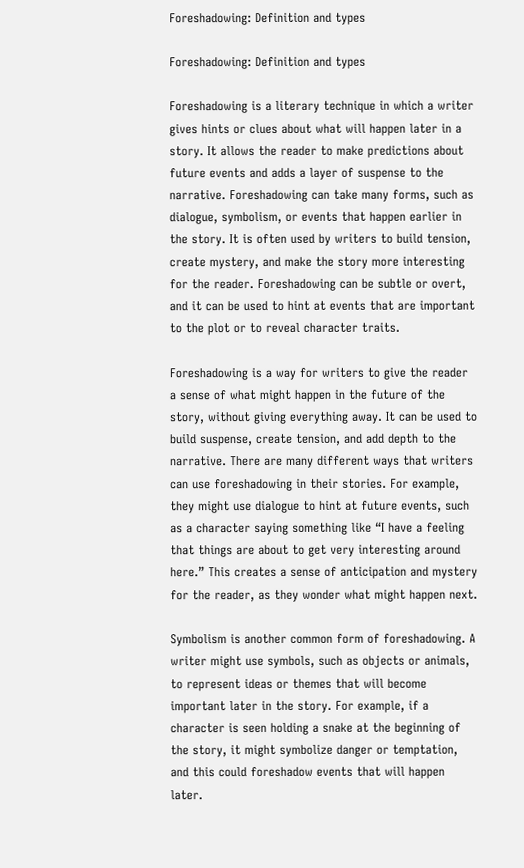Foreshadowing: Definition and types

Foreshadowing: Definition and types

Foreshadowing is a literary technique in which a writer gives hints or clues about what will happen later in a story. It allows the reader to make predictions about future events and adds a layer of suspense to the narrative. Foreshadowing can take many forms, such as dialogue, symbolism, or events that happen earlier in the story. It is often used by writers to build tension, create mystery, and make the story more interesting for the reader. Foreshadowing can be subtle or overt, and it can be used to hint at events that are important to the plot or to reveal character traits.

Foreshadowing is a way for writers to give the reader a sense of what might happen in the future of the story, without giving everything away. It can be used to build suspense, create tension, and add depth to the narrative. There are many different ways that writers can use foreshadowing in their stories. For example, they might use dialogue to hint at future events, such as a character saying something like “I have a feeling that things are about to get very interesting around here.” This creates a sense of anticipation and mystery for the reader, as they wonder what might happen next.

Symbolism is another common form of foreshadowing. A writer might use symbols, such as objects or animals, to represent ideas or themes that will become important later in the story. For example, if a character is seen holding a snake at the beginning of the story, it might symbolize danger or temptation, and this could foreshadow events that will happen later.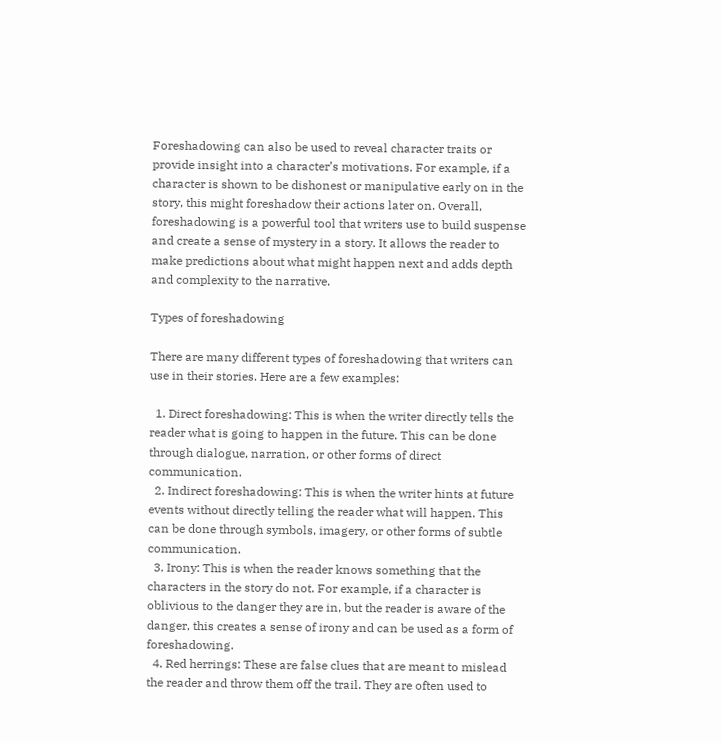Foreshadowing can also be used to reveal character traits or provide insight into a character’s motivations. For example, if a character is shown to be dishonest or manipulative early on in the story, this might foreshadow their actions later on. Overall, foreshadowing is a powerful tool that writers use to build suspense and create a sense of mystery in a story. It allows the reader to make predictions about what might happen next and adds depth and complexity to the narrative.

Types of foreshadowing

There are many different types of foreshadowing that writers can use in their stories. Here are a few examples:

  1. Direct foreshadowing: This is when the writer directly tells the reader what is going to happen in the future. This can be done through dialogue, narration, or other forms of direct communication.
  2. Indirect foreshadowing: This is when the writer hints at future events without directly telling the reader what will happen. This can be done through symbols, imagery, or other forms of subtle communication.
  3. Irony: This is when the reader knows something that the characters in the story do not. For example, if a character is oblivious to the danger they are in, but the reader is aware of the danger, this creates a sense of irony and can be used as a form of foreshadowing.
  4. Red herrings: These are false clues that are meant to mislead the reader and throw them off the trail. They are often used to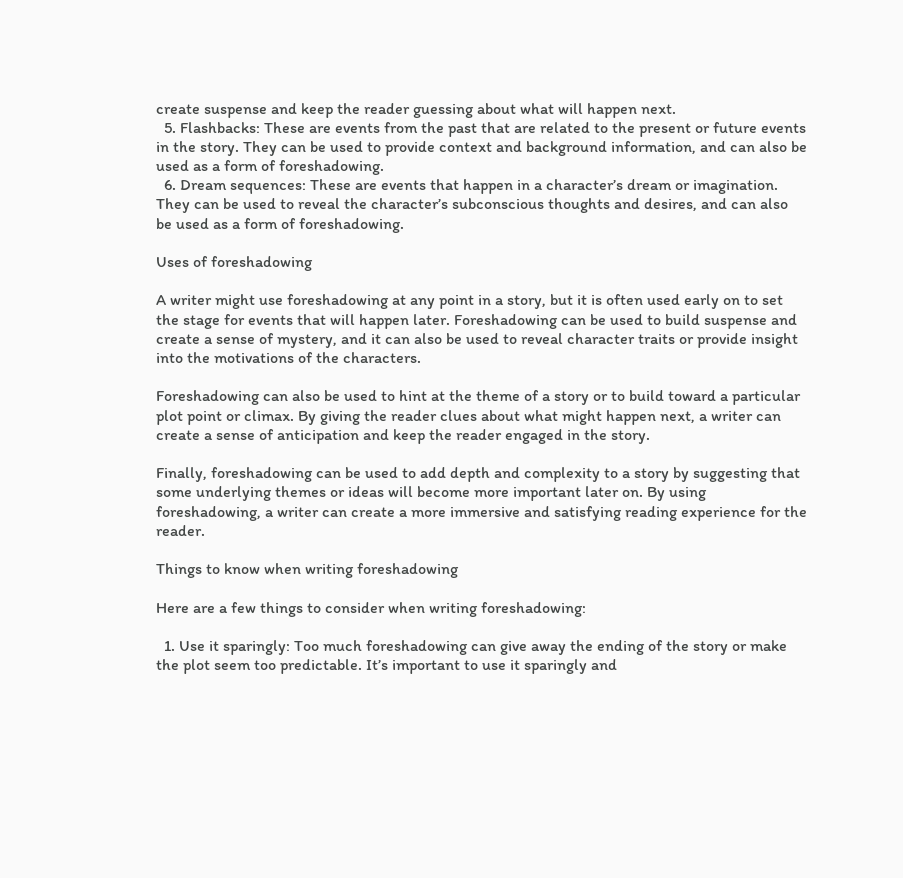create suspense and keep the reader guessing about what will happen next.
  5. Flashbacks: These are events from the past that are related to the present or future events in the story. They can be used to provide context and background information, and can also be used as a form of foreshadowing.
  6. Dream sequences: These are events that happen in a character’s dream or imagination. They can be used to reveal the character’s subconscious thoughts and desires, and can also be used as a form of foreshadowing.

Uses of foreshadowing

A writer might use foreshadowing at any point in a story, but it is often used early on to set the stage for events that will happen later. Foreshadowing can be used to build suspense and create a sense of mystery, and it can also be used to reveal character traits or provide insight into the motivations of the characters.

Foreshadowing can also be used to hint at the theme of a story or to build toward a particular plot point or climax. By giving the reader clues about what might happen next, a writer can create a sense of anticipation and keep the reader engaged in the story.

Finally, foreshadowing can be used to add depth and complexity to a story by suggesting that some underlying themes or ideas will become more important later on. By using foreshadowing, a writer can create a more immersive and satisfying reading experience for the reader.

Things to know when writing foreshadowing

Here are a few things to consider when writing foreshadowing:

  1. Use it sparingly: Too much foreshadowing can give away the ending of the story or make the plot seem too predictable. It’s important to use it sparingly and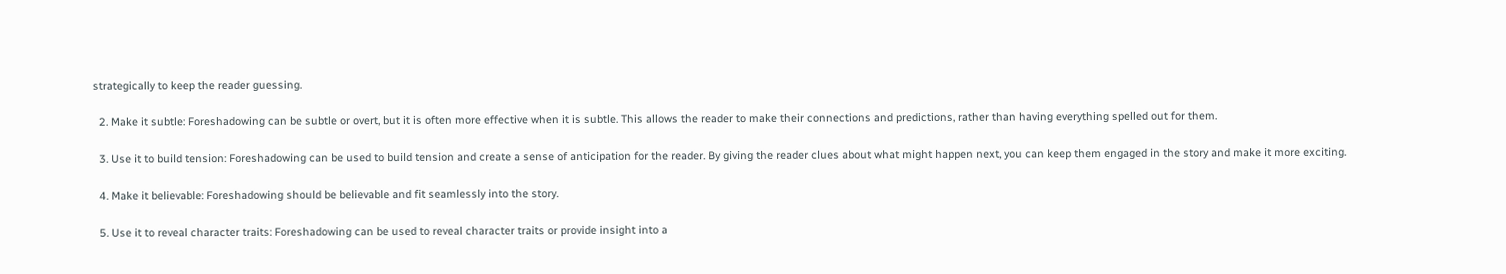strategically to keep the reader guessing.

  2. Make it subtle: Foreshadowing can be subtle or overt, but it is often more effective when it is subtle. This allows the reader to make their connections and predictions, rather than having everything spelled out for them.

  3. Use it to build tension: Foreshadowing can be used to build tension and create a sense of anticipation for the reader. By giving the reader clues about what might happen next, you can keep them engaged in the story and make it more exciting.

  4. Make it believable: Foreshadowing should be believable and fit seamlessly into the story.

  5. Use it to reveal character traits: Foreshadowing can be used to reveal character traits or provide insight into a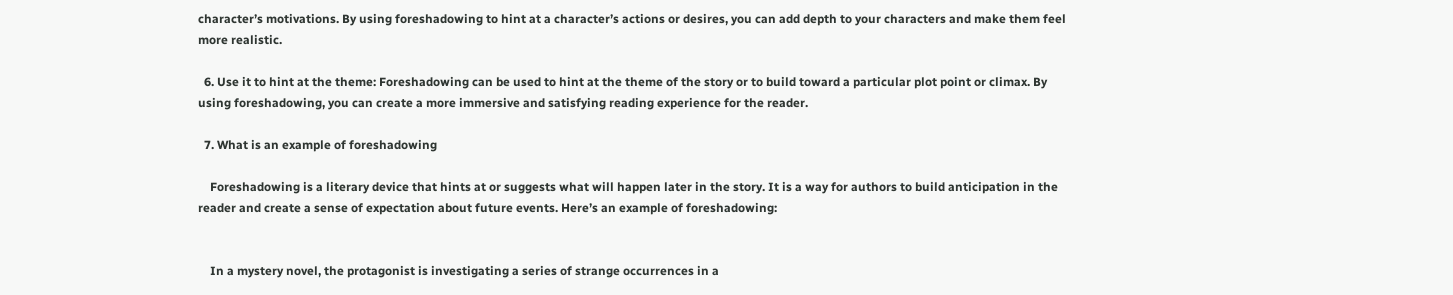character’s motivations. By using foreshadowing to hint at a character’s actions or desires, you can add depth to your characters and make them feel more realistic.

  6. Use it to hint at the theme: Foreshadowing can be used to hint at the theme of the story or to build toward a particular plot point or climax. By using foreshadowing, you can create a more immersive and satisfying reading experience for the reader.

  7. What is an example of foreshadowing

    Foreshadowing is a literary device that hints at or suggests what will happen later in the story. It is a way for authors to build anticipation in the reader and create a sense of expectation about future events. Here’s an example of foreshadowing:


    In a mystery novel, the protagonist is investigating a series of strange occurrences in a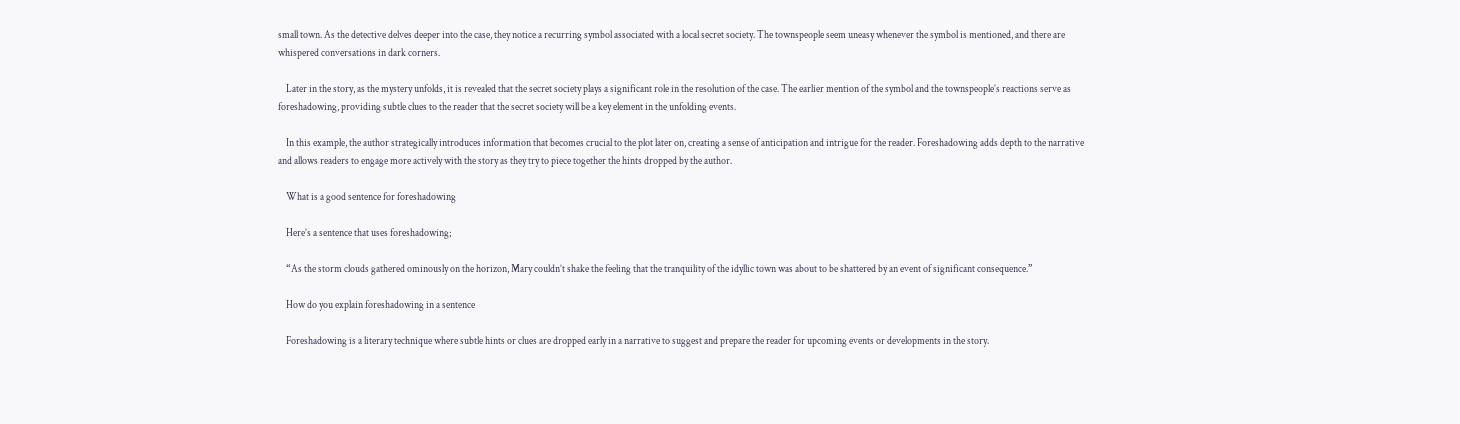small town. As the detective delves deeper into the case, they notice a recurring symbol associated with a local secret society. The townspeople seem uneasy whenever the symbol is mentioned, and there are whispered conversations in dark corners.

    Later in the story, as the mystery unfolds, it is revealed that the secret society plays a significant role in the resolution of the case. The earlier mention of the symbol and the townspeople’s reactions serve as foreshadowing, providing subtle clues to the reader that the secret society will be a key element in the unfolding events.

    In this example, the author strategically introduces information that becomes crucial to the plot later on, creating a sense of anticipation and intrigue for the reader. Foreshadowing adds depth to the narrative and allows readers to engage more actively with the story as they try to piece together the hints dropped by the author.

    What is a good sentence for foreshadowing

    Here’s a sentence that uses foreshadowing;

    “As the storm clouds gathered ominously on the horizon, Mary couldn’t shake the feeling that the tranquility of the idyllic town was about to be shattered by an event of significant consequence.”

    How do you explain foreshadowing in a sentence

    Foreshadowing is a literary technique where subtle hints or clues are dropped early in a narrative to suggest and prepare the reader for upcoming events or developments in the story.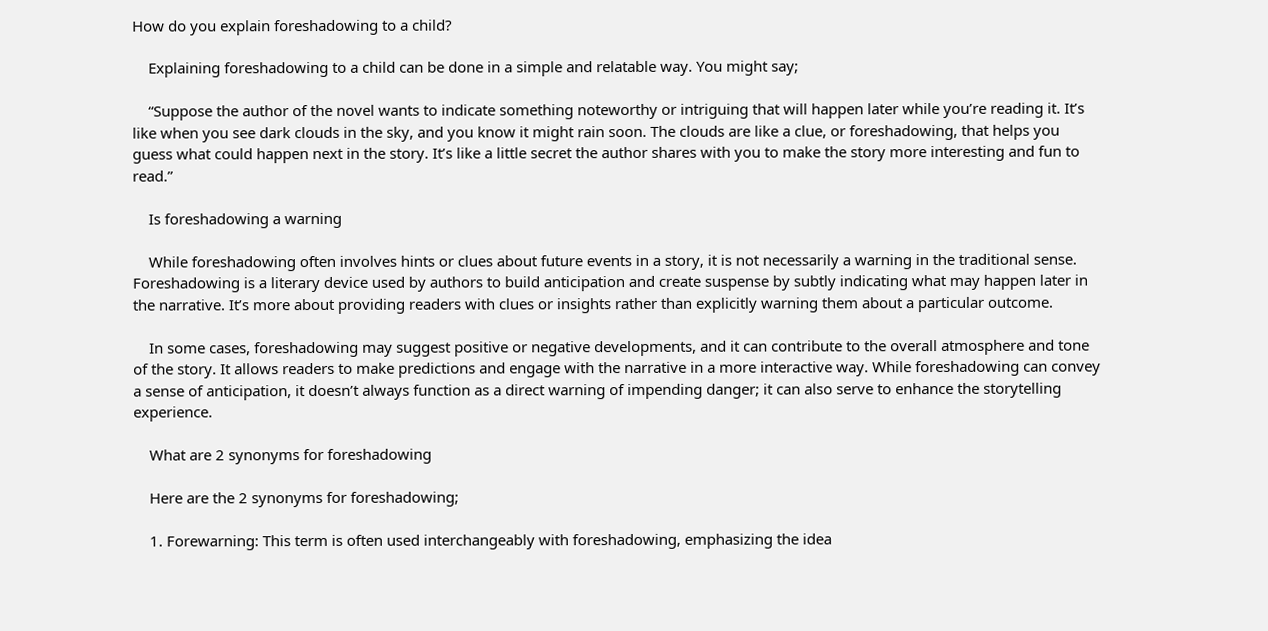How do you explain foreshadowing to a child?

    Explaining foreshadowing to a child can be done in a simple and relatable way. You might say;

    “Suppose the author of the novel wants to indicate something noteworthy or intriguing that will happen later while you’re reading it. It’s like when you see dark clouds in the sky, and you know it might rain soon. The clouds are like a clue, or foreshadowing, that helps you guess what could happen next in the story. It’s like a little secret the author shares with you to make the story more interesting and fun to read.”

    Is foreshadowing a warning

    While foreshadowing often involves hints or clues about future events in a story, it is not necessarily a warning in the traditional sense. Foreshadowing is a literary device used by authors to build anticipation and create suspense by subtly indicating what may happen later in the narrative. It’s more about providing readers with clues or insights rather than explicitly warning them about a particular outcome.

    In some cases, foreshadowing may suggest positive or negative developments, and it can contribute to the overall atmosphere and tone of the story. It allows readers to make predictions and engage with the narrative in a more interactive way. While foreshadowing can convey a sense of anticipation, it doesn’t always function as a direct warning of impending danger; it can also serve to enhance the storytelling experience.

    What are 2 synonyms for foreshadowing

    Here are the 2 synonyms for foreshadowing;

    1. Forewarning: This term is often used interchangeably with foreshadowing, emphasizing the idea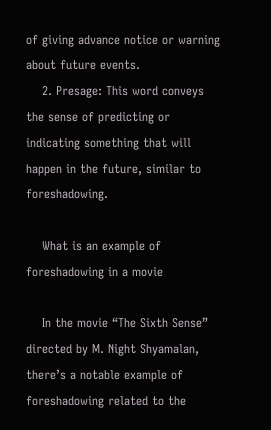of giving advance notice or warning about future events.
    2. Presage: This word conveys the sense of predicting or indicating something that will happen in the future, similar to foreshadowing.

    What is an example of foreshadowing in a movie

    In the movie “The Sixth Sense” directed by M. Night Shyamalan, there’s a notable example of foreshadowing related to the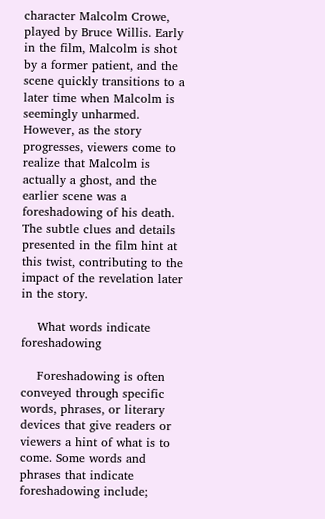character Malcolm Crowe, played by Bruce Willis. Early in the film, Malcolm is shot by a former patient, and the scene quickly transitions to a later time when Malcolm is seemingly unharmed. However, as the story progresses, viewers come to realize that Malcolm is actually a ghost, and the earlier scene was a foreshadowing of his death. The subtle clues and details presented in the film hint at this twist, contributing to the impact of the revelation later in the story.

    What words indicate foreshadowing

    Foreshadowing is often conveyed through specific words, phrases, or literary devices that give readers or viewers a hint of what is to come. Some words and phrases that indicate foreshadowing include;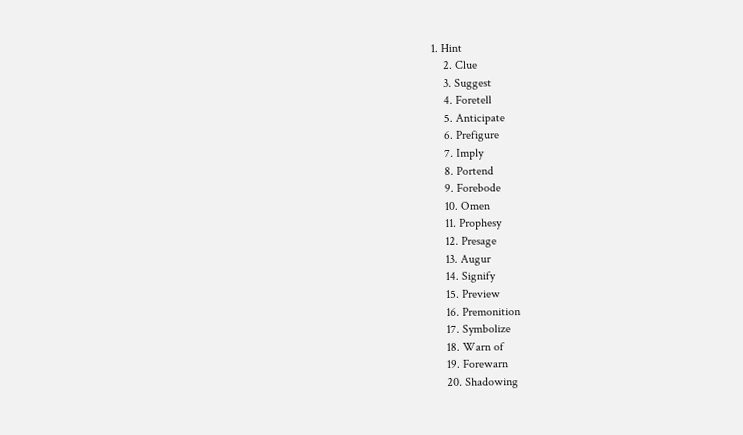1. Hint
    2. Clue
    3. Suggest
    4. Foretell
    5. Anticipate
    6. Prefigure
    7. Imply
    8. Portend
    9. Forebode
    10. Omen
    11. Prophesy
    12. Presage
    13. Augur
    14. Signify
    15. Preview
    16. Premonition
    17. Symbolize
    18. Warn of
    19. Forewarn
    20. Shadowing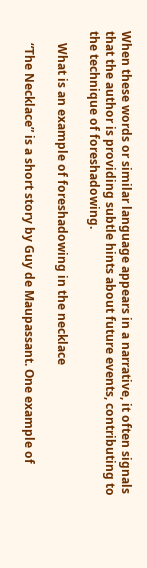When these words or similar language appears in a narrative, it often signals that the author is providing subtle hints about future events, contributing to the technique of foreshadowing.

    What is an example of foreshadowing in the necklace

    “The Necklace” is a short story by Guy de Maupassant. One example of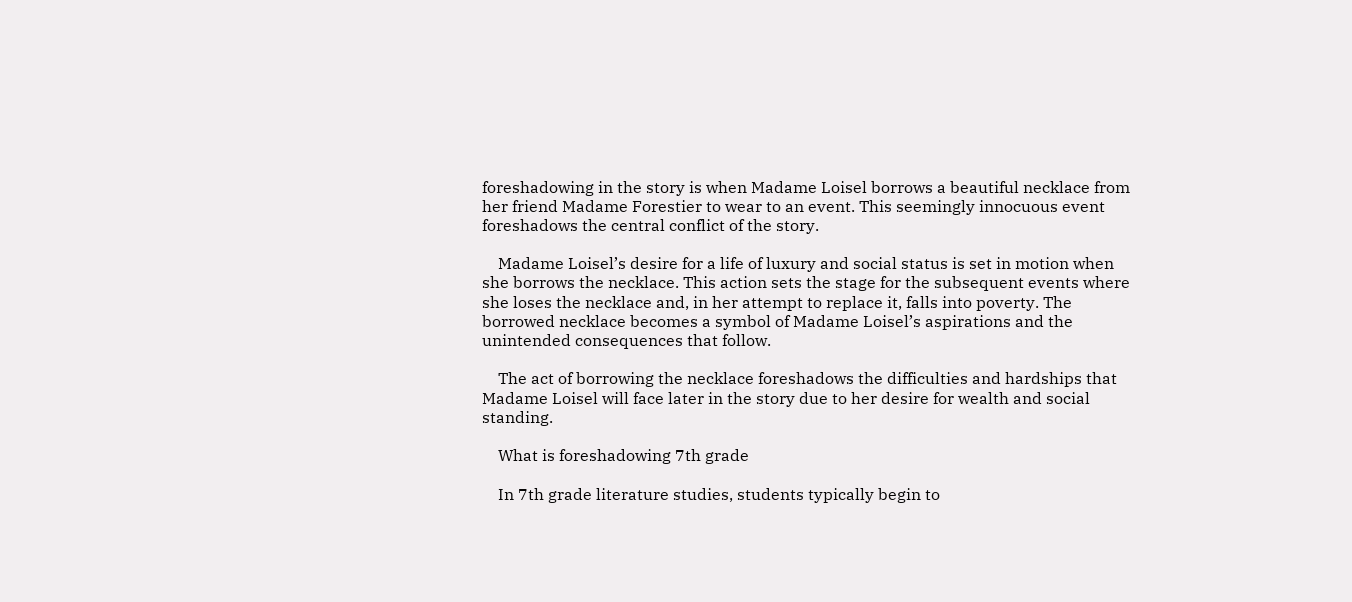foreshadowing in the story is when Madame Loisel borrows a beautiful necklace from her friend Madame Forestier to wear to an event. This seemingly innocuous event foreshadows the central conflict of the story.

    Madame Loisel’s desire for a life of luxury and social status is set in motion when she borrows the necklace. This action sets the stage for the subsequent events where she loses the necklace and, in her attempt to replace it, falls into poverty. The borrowed necklace becomes a symbol of Madame Loisel’s aspirations and the unintended consequences that follow.

    The act of borrowing the necklace foreshadows the difficulties and hardships that Madame Loisel will face later in the story due to her desire for wealth and social standing.

    What is foreshadowing 7th grade

    In 7th grade literature studies, students typically begin to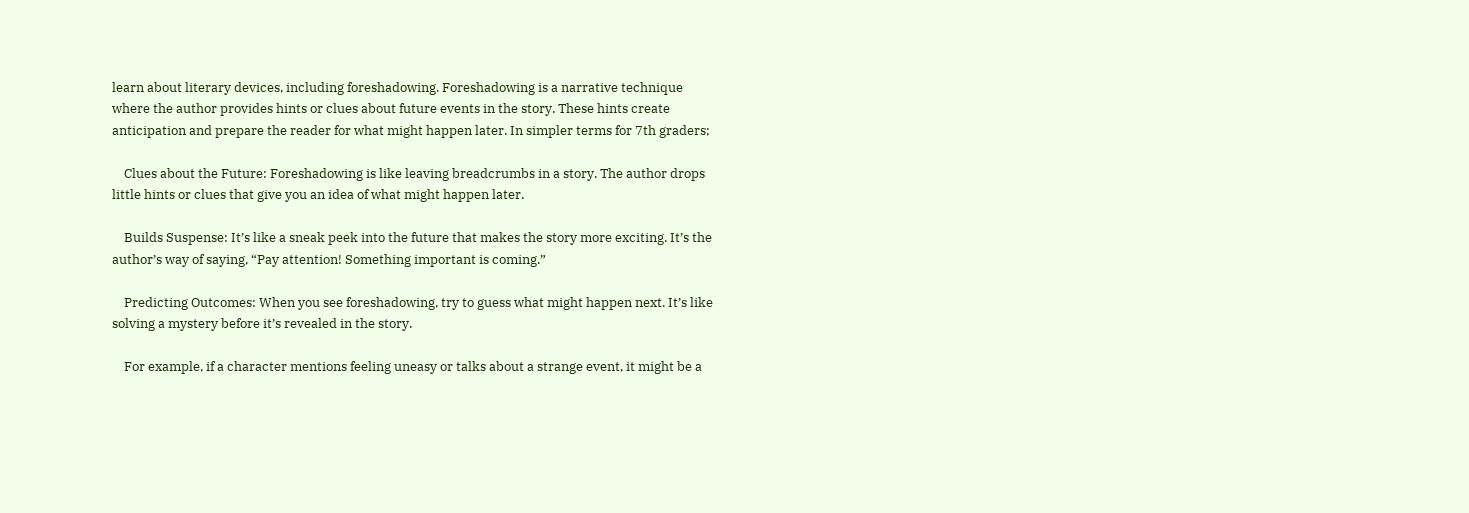learn about literary devices, including foreshadowing. Foreshadowing is a narrative technique where the author provides hints or clues about future events in the story. These hints create anticipation and prepare the reader for what might happen later. In simpler terms for 7th graders;

    Clues about the Future: Foreshadowing is like leaving breadcrumbs in a story. The author drops little hints or clues that give you an idea of what might happen later.

    Builds Suspense: It’s like a sneak peek into the future that makes the story more exciting. It’s the author’s way of saying, “Pay attention! Something important is coming.”

    Predicting Outcomes: When you see foreshadowing, try to guess what might happen next. It’s like solving a mystery before it’s revealed in the story.

    For example, if a character mentions feeling uneasy or talks about a strange event, it might be a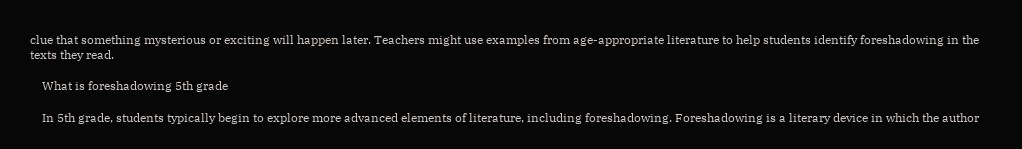clue that something mysterious or exciting will happen later. Teachers might use examples from age-appropriate literature to help students identify foreshadowing in the texts they read.

    What is foreshadowing 5th grade

    In 5th grade, students typically begin to explore more advanced elements of literature, including foreshadowing. Foreshadowing is a literary device in which the author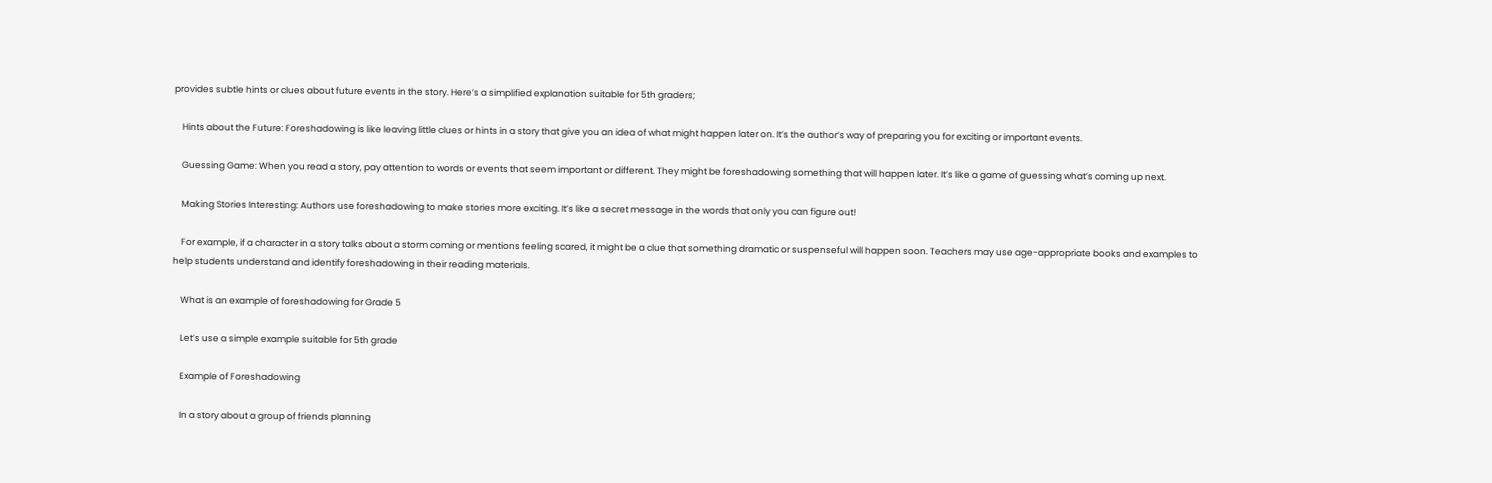provides subtle hints or clues about future events in the story. Here’s a simplified explanation suitable for 5th graders;

    Hints about the Future: Foreshadowing is like leaving little clues or hints in a story that give you an idea of what might happen later on. It’s the author’s way of preparing you for exciting or important events.

    Guessing Game: When you read a story, pay attention to words or events that seem important or different. They might be foreshadowing something that will happen later. It’s like a game of guessing what’s coming up next.

    Making Stories Interesting: Authors use foreshadowing to make stories more exciting. It’s like a secret message in the words that only you can figure out!

    For example, if a character in a story talks about a storm coming or mentions feeling scared, it might be a clue that something dramatic or suspenseful will happen soon. Teachers may use age-appropriate books and examples to help students understand and identify foreshadowing in their reading materials.

    What is an example of foreshadowing for Grade 5

    Let’s use a simple example suitable for 5th grade

    Example of Foreshadowing

    In a story about a group of friends planning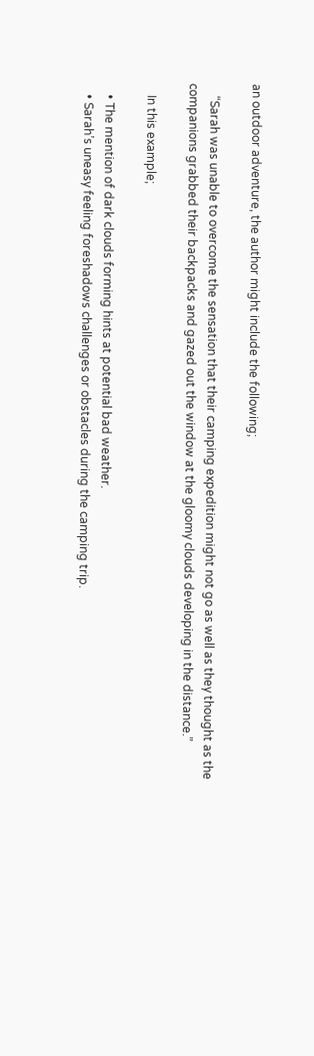an outdoor adventure, the author might include the following;

    “Sarah was unable to overcome the sensation that their camping expedition might not go as well as they thought as the companions grabbed their backpacks and gazed out the window at the gloomy clouds developing in the distance.”

    In this example;

    • The mention of dark clouds forming hints at potential bad weather.
    • Sarah’s uneasy feeling foreshadows challenges or obstacles during the camping trip.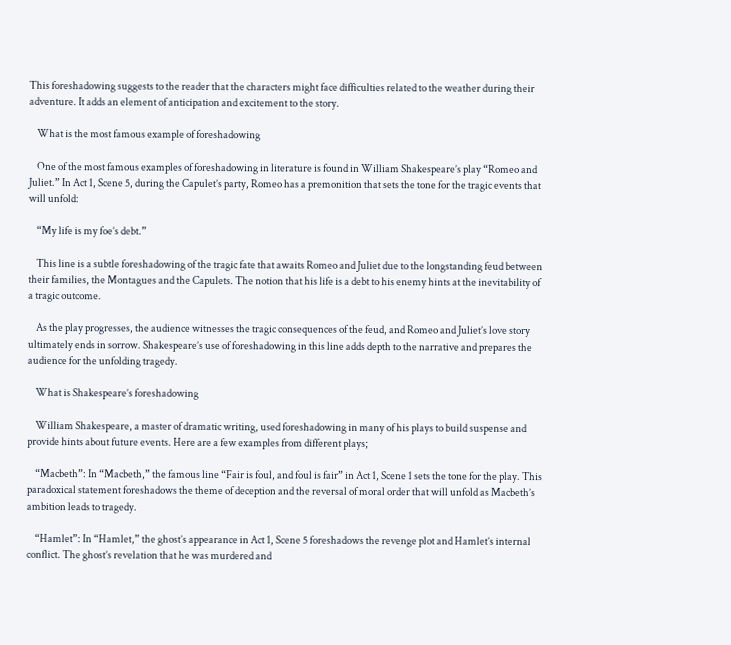This foreshadowing suggests to the reader that the characters might face difficulties related to the weather during their adventure. It adds an element of anticipation and excitement to the story.

    What is the most famous example of foreshadowing

    One of the most famous examples of foreshadowing in literature is found in William Shakespeare’s play “Romeo and Juliet.” In Act 1, Scene 5, during the Capulet’s party, Romeo has a premonition that sets the tone for the tragic events that will unfold:

    “My life is my foe’s debt.”

    This line is a subtle foreshadowing of the tragic fate that awaits Romeo and Juliet due to the longstanding feud between their families, the Montagues and the Capulets. The notion that his life is a debt to his enemy hints at the inevitability of a tragic outcome.

    As the play progresses, the audience witnesses the tragic consequences of the feud, and Romeo and Juliet’s love story ultimately ends in sorrow. Shakespeare’s use of foreshadowing in this line adds depth to the narrative and prepares the audience for the unfolding tragedy.

    What is Shakespeare’s foreshadowing

    William Shakespeare, a master of dramatic writing, used foreshadowing in many of his plays to build suspense and provide hints about future events. Here are a few examples from different plays;

    “Macbeth”: In “Macbeth,” the famous line “Fair is foul, and foul is fair” in Act 1, Scene 1 sets the tone for the play. This paradoxical statement foreshadows the theme of deception and the reversal of moral order that will unfold as Macbeth’s ambition leads to tragedy.

    “Hamlet”: In “Hamlet,” the ghost’s appearance in Act 1, Scene 5 foreshadows the revenge plot and Hamlet’s internal conflict. The ghost’s revelation that he was murdered and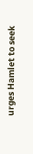urges Hamlet to seek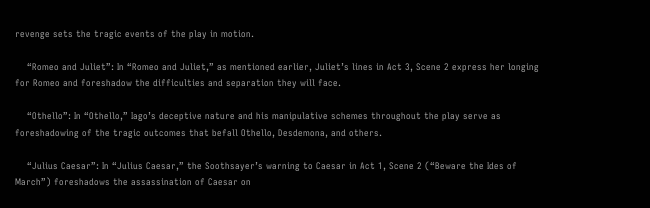revenge sets the tragic events of the play in motion.

    “Romeo and Juliet”: In “Romeo and Juliet,” as mentioned earlier, Juliet’s lines in Act 3, Scene 2 express her longing for Romeo and foreshadow the difficulties and separation they will face.

    “Othello”: In “Othello,” Iago’s deceptive nature and his manipulative schemes throughout the play serve as foreshadowing of the tragic outcomes that befall Othello, Desdemona, and others.

    “Julius Caesar”: In “Julius Caesar,” the Soothsayer’s warning to Caesar in Act 1, Scene 2 (“Beware the Ides of March”) foreshadows the assassination of Caesar on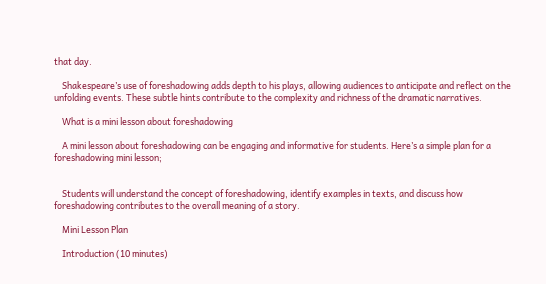that day.

    Shakespeare’s use of foreshadowing adds depth to his plays, allowing audiences to anticipate and reflect on the unfolding events. These subtle hints contribute to the complexity and richness of the dramatic narratives.

    What is a mini lesson about foreshadowing

    A mini lesson about foreshadowing can be engaging and informative for students. Here’s a simple plan for a foreshadowing mini lesson;


    Students will understand the concept of foreshadowing, identify examples in texts, and discuss how foreshadowing contributes to the overall meaning of a story.

    Mini Lesson Plan

    Introduction (10 minutes)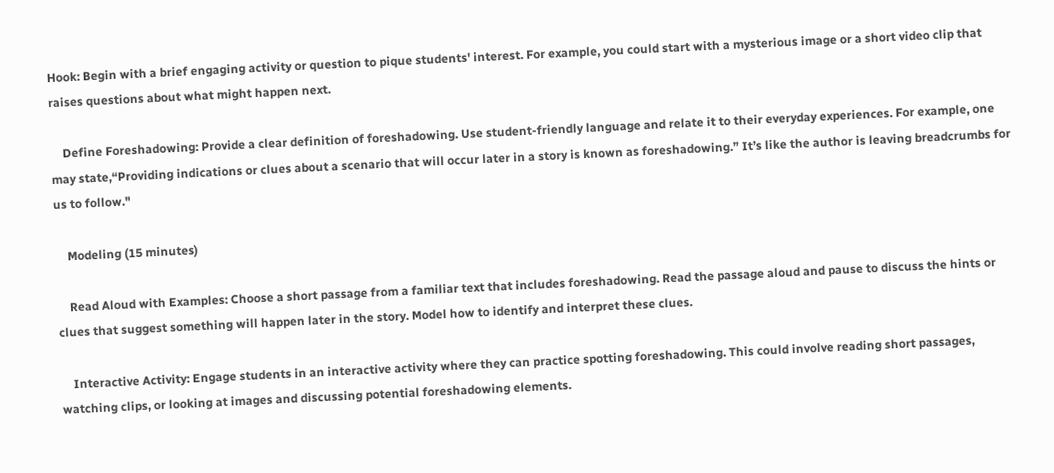Hook: Begin with a brief engaging activity or question to pique students' interest. For example, you could start with a mysterious image or a short video clip that raises questions about what might happen next.

    Define Foreshadowing: Provide a clear definition of foreshadowing. Use student-friendly language and relate it to their everyday experiences. For example, one may state,“Providing indications or clues about a scenario that will occur later in a story is known as foreshadowing.” It’s like the author is leaving breadcrumbs for us to follow."

    Modeling (15 minutes)

    Read Aloud with Examples: Choose a short passage from a familiar text that includes foreshadowing. Read the passage aloud and pause to discuss the hints or clues that suggest something will happen later in the story. Model how to identify and interpret these clues.

    Interactive Activity: Engage students in an interactive activity where they can practice spotting foreshadowing. This could involve reading short passages, watching clips, or looking at images and discussing potential foreshadowing elements.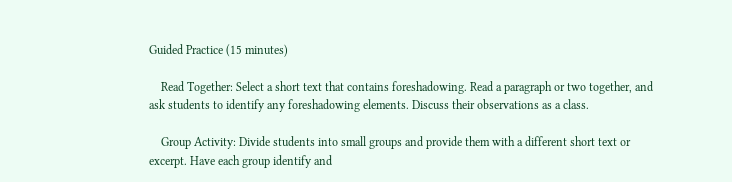Guided Practice (15 minutes)

    Read Together: Select a short text that contains foreshadowing. Read a paragraph or two together, and ask students to identify any foreshadowing elements. Discuss their observations as a class.

    Group Activity: Divide students into small groups and provide them with a different short text or excerpt. Have each group identify and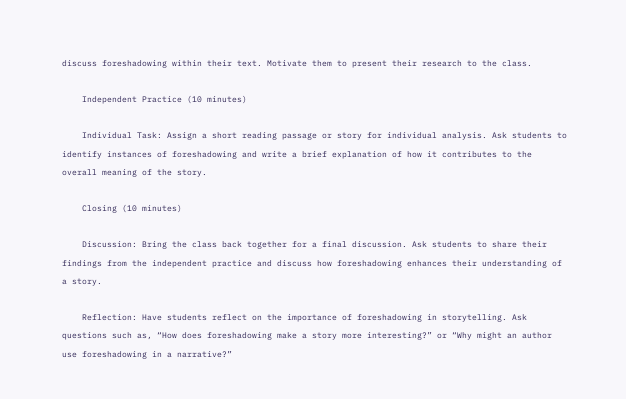discuss foreshadowing within their text. Motivate them to present their research to the class.

    Independent Practice (10 minutes)

    Individual Task: Assign a short reading passage or story for individual analysis. Ask students to identify instances of foreshadowing and write a brief explanation of how it contributes to the overall meaning of the story.

    Closing (10 minutes)

    Discussion: Bring the class back together for a final discussion. Ask students to share their findings from the independent practice and discuss how foreshadowing enhances their understanding of a story.

    Reflection: Have students reflect on the importance of foreshadowing in storytelling. Ask questions such as, “How does foreshadowing make a story more interesting?” or “Why might an author use foreshadowing in a narrative?”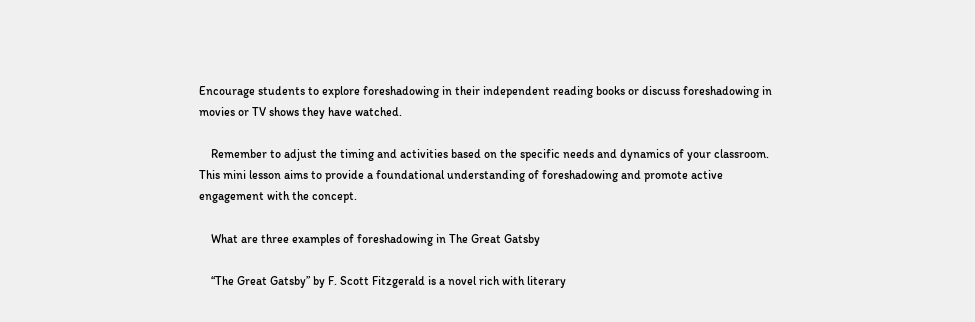Encourage students to explore foreshadowing in their independent reading books or discuss foreshadowing in movies or TV shows they have watched.

    Remember to adjust the timing and activities based on the specific needs and dynamics of your classroom. This mini lesson aims to provide a foundational understanding of foreshadowing and promote active engagement with the concept.

    What are three examples of foreshadowing in The Great Gatsby

    “The Great Gatsby” by F. Scott Fitzgerald is a novel rich with literary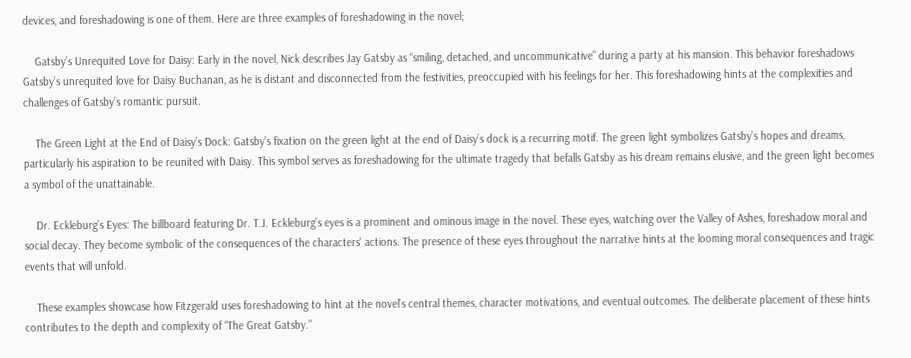devices, and foreshadowing is one of them. Here are three examples of foreshadowing in the novel;

    Gatsby’s Unrequited Love for Daisy: Early in the novel, Nick describes Jay Gatsby as “smiling, detached, and uncommunicative” during a party at his mansion. This behavior foreshadows Gatsby’s unrequited love for Daisy Buchanan, as he is distant and disconnected from the festivities, preoccupied with his feelings for her. This foreshadowing hints at the complexities and challenges of Gatsby’s romantic pursuit.

    The Green Light at the End of Daisy’s Dock: Gatsby’s fixation on the green light at the end of Daisy’s dock is a recurring motif. The green light symbolizes Gatsby’s hopes and dreams, particularly his aspiration to be reunited with Daisy. This symbol serves as foreshadowing for the ultimate tragedy that befalls Gatsby as his dream remains elusive, and the green light becomes a symbol of the unattainable.

    Dr. Eckleburg’s Eyes: The billboard featuring Dr. T.J. Eckleburg’s eyes is a prominent and ominous image in the novel. These eyes, watching over the Valley of Ashes, foreshadow moral and social decay. They become symbolic of the consequences of the characters' actions. The presence of these eyes throughout the narrative hints at the looming moral consequences and tragic events that will unfold.

    These examples showcase how Fitzgerald uses foreshadowing to hint at the novel’s central themes, character motivations, and eventual outcomes. The deliberate placement of these hints contributes to the depth and complexity of “The Great Gatsby.”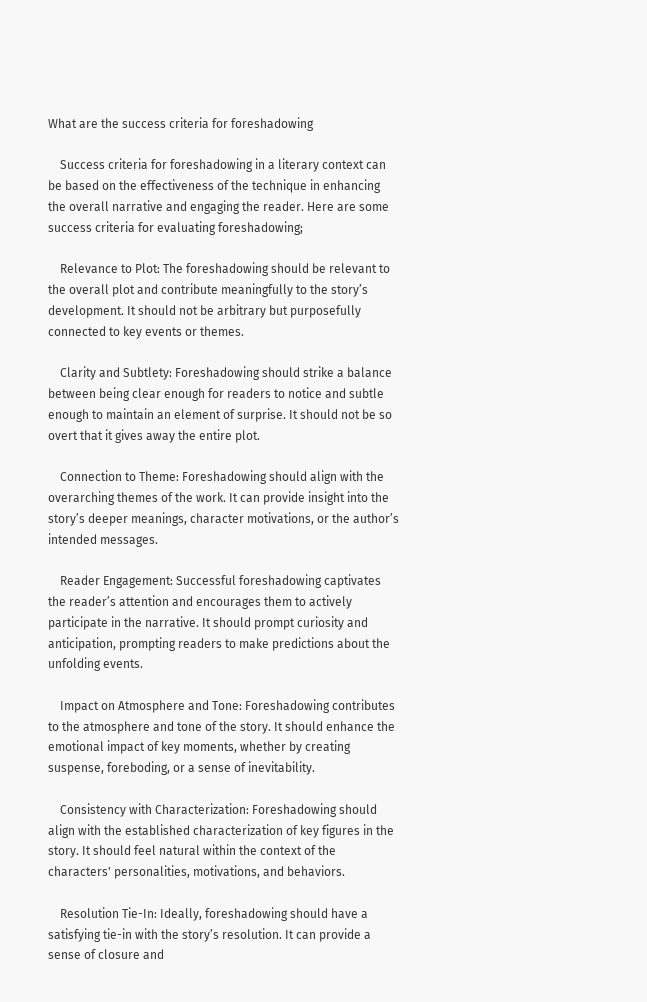What are the success criteria for foreshadowing

    Success criteria for foreshadowing in a literary context can be based on the effectiveness of the technique in enhancing the overall narrative and engaging the reader. Here are some success criteria for evaluating foreshadowing;

    Relevance to Plot: The foreshadowing should be relevant to the overall plot and contribute meaningfully to the story’s development. It should not be arbitrary but purposefully connected to key events or themes.

    Clarity and Subtlety: Foreshadowing should strike a balance between being clear enough for readers to notice and subtle enough to maintain an element of surprise. It should not be so overt that it gives away the entire plot.

    Connection to Theme: Foreshadowing should align with the overarching themes of the work. It can provide insight into the story’s deeper meanings, character motivations, or the author’s intended messages.

    Reader Engagement: Successful foreshadowing captivates the reader’s attention and encourages them to actively participate in the narrative. It should prompt curiosity and anticipation, prompting readers to make predictions about the unfolding events.

    Impact on Atmosphere and Tone: Foreshadowing contributes to the atmosphere and tone of the story. It should enhance the emotional impact of key moments, whether by creating suspense, foreboding, or a sense of inevitability.

    Consistency with Characterization: Foreshadowing should align with the established characterization of key figures in the story. It should feel natural within the context of the characters' personalities, motivations, and behaviors.

    Resolution Tie-In: Ideally, foreshadowing should have a satisfying tie-in with the story’s resolution. It can provide a sense of closure and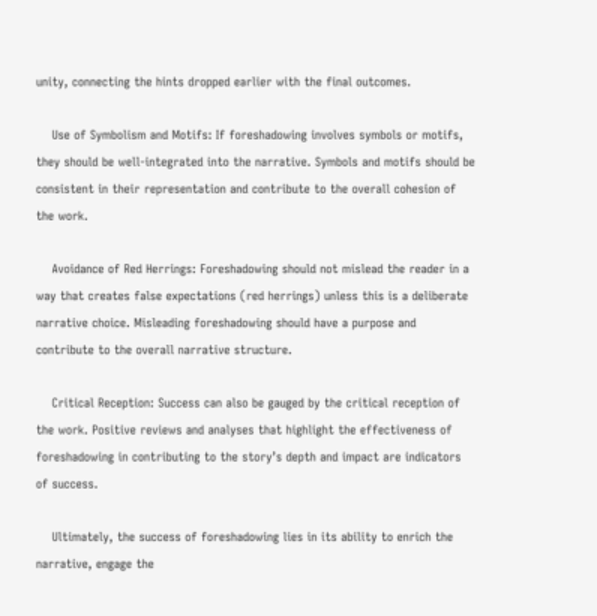unity, connecting the hints dropped earlier with the final outcomes.

    Use of Symbolism and Motifs: If foreshadowing involves symbols or motifs, they should be well-integrated into the narrative. Symbols and motifs should be consistent in their representation and contribute to the overall cohesion of the work.

    Avoidance of Red Herrings: Foreshadowing should not mislead the reader in a way that creates false expectations (red herrings) unless this is a deliberate narrative choice. Misleading foreshadowing should have a purpose and contribute to the overall narrative structure.

    Critical Reception: Success can also be gauged by the critical reception of the work. Positive reviews and analyses that highlight the effectiveness of foreshadowing in contributing to the story’s depth and impact are indicators of success.

    Ultimately, the success of foreshadowing lies in its ability to enrich the narrative, engage the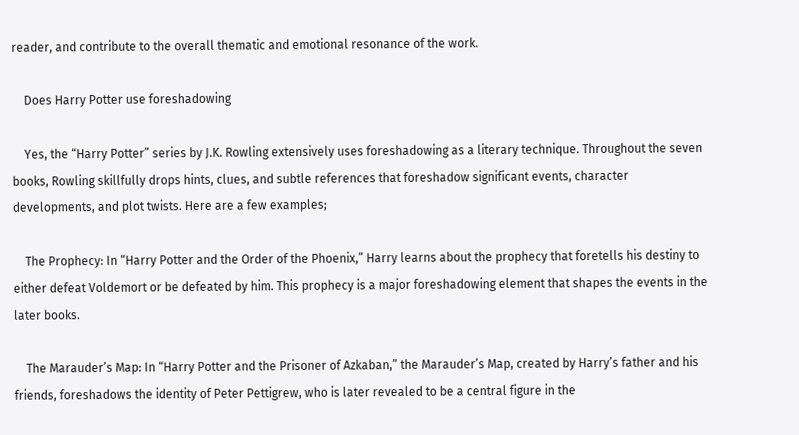reader, and contribute to the overall thematic and emotional resonance of the work.

    Does Harry Potter use foreshadowing

    Yes, the “Harry Potter” series by J.K. Rowling extensively uses foreshadowing as a literary technique. Throughout the seven books, Rowling skillfully drops hints, clues, and subtle references that foreshadow significant events, character developments, and plot twists. Here are a few examples;

    The Prophecy: In “Harry Potter and the Order of the Phoenix,” Harry learns about the prophecy that foretells his destiny to either defeat Voldemort or be defeated by him. This prophecy is a major foreshadowing element that shapes the events in the later books.

    The Marauder’s Map: In “Harry Potter and the Prisoner of Azkaban,” the Marauder’s Map, created by Harry’s father and his friends, foreshadows the identity of Peter Pettigrew, who is later revealed to be a central figure in the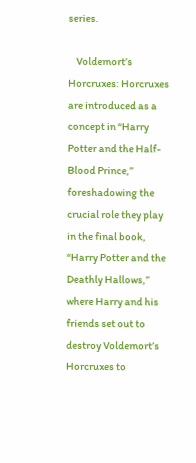series.

    Voldemort’s Horcruxes: Horcruxes are introduced as a concept in “Harry Potter and the Half-Blood Prince,” foreshadowing the crucial role they play in the final book, “Harry Potter and the Deathly Hallows,” where Harry and his friends set out to destroy Voldemort’s Horcruxes to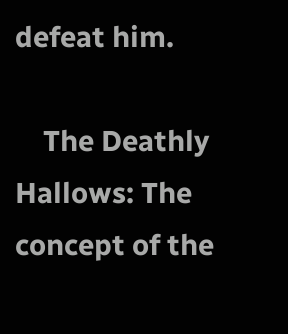defeat him.

    The Deathly Hallows: The concept of the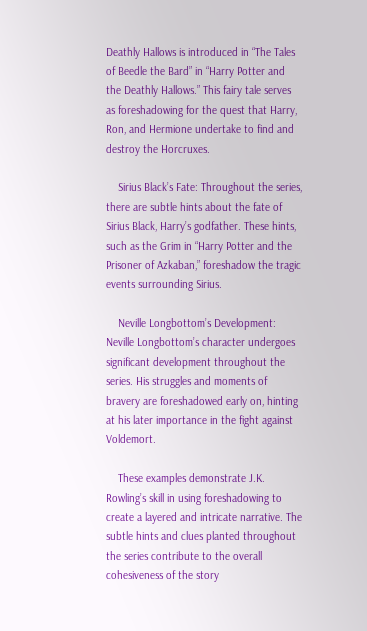Deathly Hallows is introduced in “The Tales of Beedle the Bard” in “Harry Potter and the Deathly Hallows.” This fairy tale serves as foreshadowing for the quest that Harry, Ron, and Hermione undertake to find and destroy the Horcruxes.

    Sirius Black’s Fate: Throughout the series, there are subtle hints about the fate of Sirius Black, Harry’s godfather. These hints, such as the Grim in “Harry Potter and the Prisoner of Azkaban,” foreshadow the tragic events surrounding Sirius.

    Neville Longbottom’s Development: Neville Longbottom’s character undergoes significant development throughout the series. His struggles and moments of bravery are foreshadowed early on, hinting at his later importance in the fight against Voldemort.

    These examples demonstrate J.K. Rowling’s skill in using foreshadowing to create a layered and intricate narrative. The subtle hints and clues planted throughout the series contribute to the overall cohesiveness of the story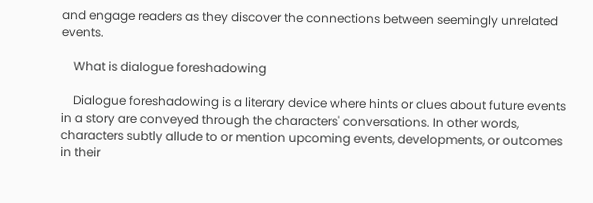and engage readers as they discover the connections between seemingly unrelated events.

    What is dialogue foreshadowing

    Dialogue foreshadowing is a literary device where hints or clues about future events in a story are conveyed through the characters' conversations. In other words, characters subtly allude to or mention upcoming events, developments, or outcomes in their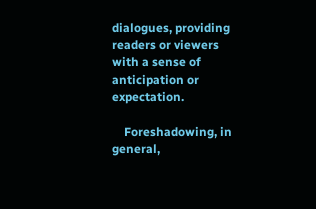dialogues, providing readers or viewers with a sense of anticipation or expectation.

    Foreshadowing, in general,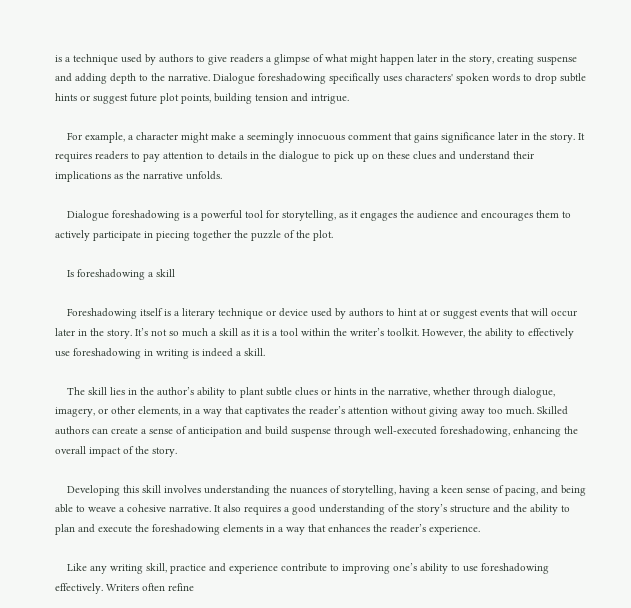is a technique used by authors to give readers a glimpse of what might happen later in the story, creating suspense and adding depth to the narrative. Dialogue foreshadowing specifically uses characters' spoken words to drop subtle hints or suggest future plot points, building tension and intrigue.

    For example, a character might make a seemingly innocuous comment that gains significance later in the story. It requires readers to pay attention to details in the dialogue to pick up on these clues and understand their implications as the narrative unfolds.

    Dialogue foreshadowing is a powerful tool for storytelling, as it engages the audience and encourages them to actively participate in piecing together the puzzle of the plot.

    Is foreshadowing a skill

    Foreshadowing itself is a literary technique or device used by authors to hint at or suggest events that will occur later in the story. It’s not so much a skill as it is a tool within the writer’s toolkit. However, the ability to effectively use foreshadowing in writing is indeed a skill.

    The skill lies in the author’s ability to plant subtle clues or hints in the narrative, whether through dialogue, imagery, or other elements, in a way that captivates the reader’s attention without giving away too much. Skilled authors can create a sense of anticipation and build suspense through well-executed foreshadowing, enhancing the overall impact of the story.

    Developing this skill involves understanding the nuances of storytelling, having a keen sense of pacing, and being able to weave a cohesive narrative. It also requires a good understanding of the story’s structure and the ability to plan and execute the foreshadowing elements in a way that enhances the reader’s experience.

    Like any writing skill, practice and experience contribute to improving one’s ability to use foreshadowing effectively. Writers often refine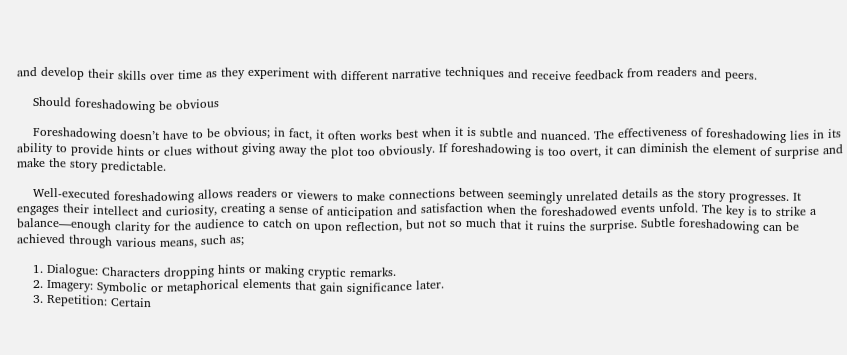and develop their skills over time as they experiment with different narrative techniques and receive feedback from readers and peers.

    Should foreshadowing be obvious

    Foreshadowing doesn’t have to be obvious; in fact, it often works best when it is subtle and nuanced. The effectiveness of foreshadowing lies in its ability to provide hints or clues without giving away the plot too obviously. If foreshadowing is too overt, it can diminish the element of surprise and make the story predictable.

    Well-executed foreshadowing allows readers or viewers to make connections between seemingly unrelated details as the story progresses. It engages their intellect and curiosity, creating a sense of anticipation and satisfaction when the foreshadowed events unfold. The key is to strike a balance—enough clarity for the audience to catch on upon reflection, but not so much that it ruins the surprise. Subtle foreshadowing can be achieved through various means, such as;

    1. Dialogue: Characters dropping hints or making cryptic remarks.
    2. Imagery: Symbolic or metaphorical elements that gain significance later.
    3. Repetition: Certain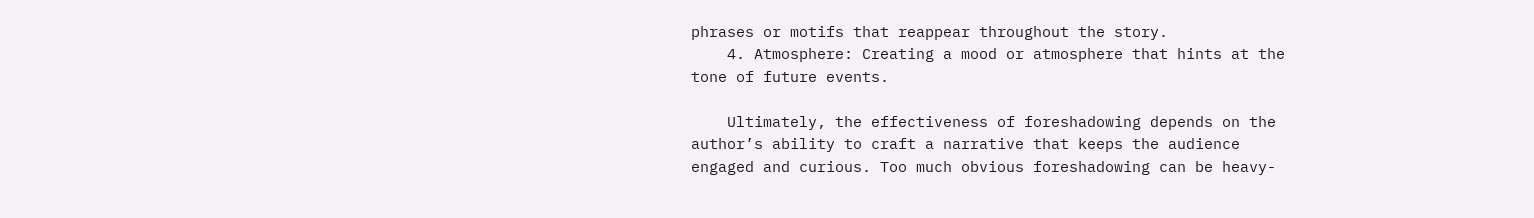phrases or motifs that reappear throughout the story.
    4. Atmosphere: Creating a mood or atmosphere that hints at the tone of future events.

    Ultimately, the effectiveness of foreshadowing depends on the author’s ability to craft a narrative that keeps the audience engaged and curious. Too much obvious foreshadowing can be heavy-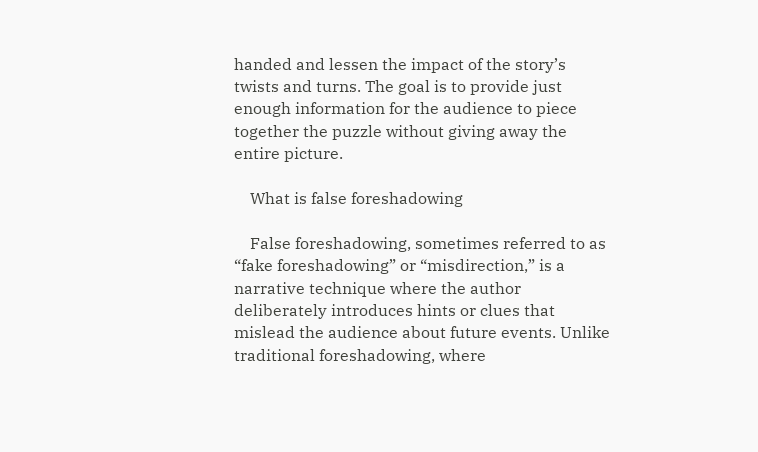handed and lessen the impact of the story’s twists and turns. The goal is to provide just enough information for the audience to piece together the puzzle without giving away the entire picture.

    What is false foreshadowing

    False foreshadowing, sometimes referred to as “fake foreshadowing” or “misdirection,” is a narrative technique where the author deliberately introduces hints or clues that mislead the audience about future events. Unlike traditional foreshadowing, where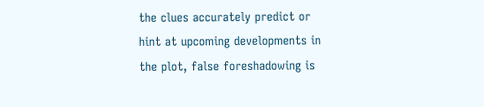the clues accurately predict or hint at upcoming developments in the plot, false foreshadowing is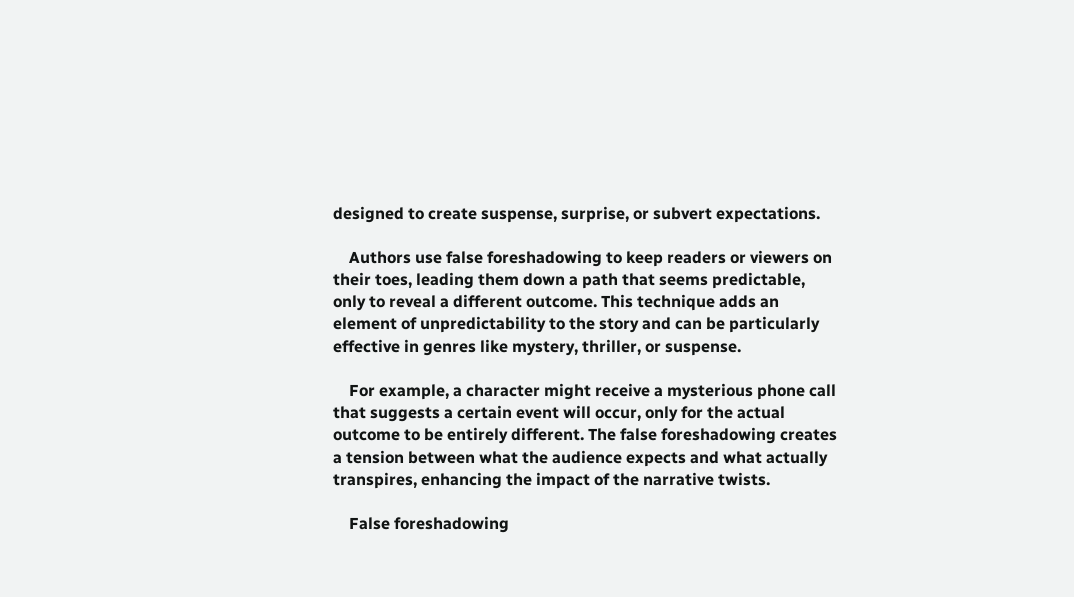designed to create suspense, surprise, or subvert expectations.

    Authors use false foreshadowing to keep readers or viewers on their toes, leading them down a path that seems predictable, only to reveal a different outcome. This technique adds an element of unpredictability to the story and can be particularly effective in genres like mystery, thriller, or suspense.

    For example, a character might receive a mysterious phone call that suggests a certain event will occur, only for the actual outcome to be entirely different. The false foreshadowing creates a tension between what the audience expects and what actually transpires, enhancing the impact of the narrative twists.

    False foreshadowing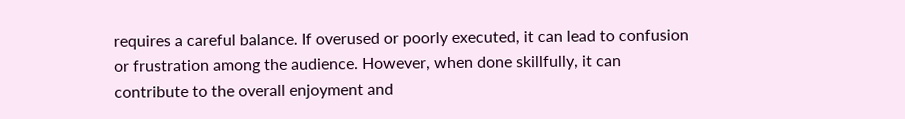requires a careful balance. If overused or poorly executed, it can lead to confusion or frustration among the audience. However, when done skillfully, it can contribute to the overall enjoyment and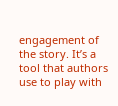engagement of the story. It’s a tool that authors use to play with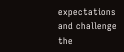expectations and challenge the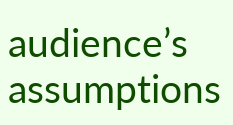audience’s assumptions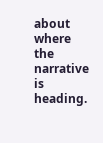about where the narrative is heading.